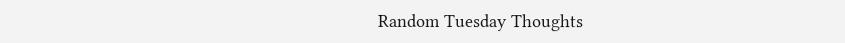Random Tuesday Thoughts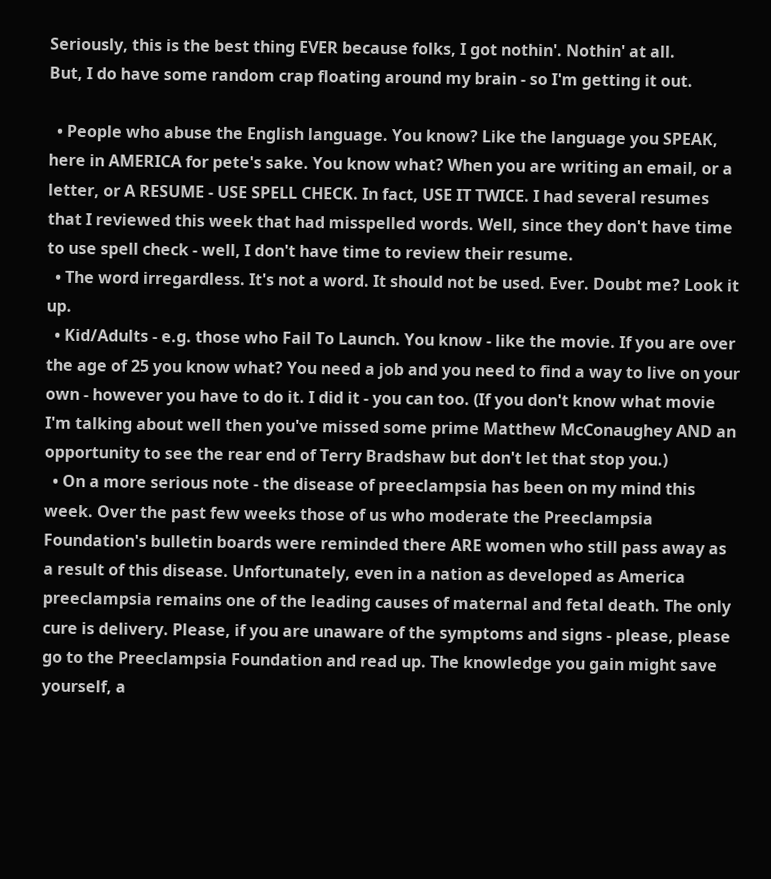Seriously, this is the best thing EVER because folks, I got nothin'. Nothin' at all.
But, I do have some random crap floating around my brain - so I'm getting it out.

  • People who abuse the English language. You know? Like the language you SPEAK, here in AMERICA for pete's sake. You know what? When you are writing an email, or a letter, or A RESUME - USE SPELL CHECK. In fact, USE IT TWICE. I had several resumes that I reviewed this week that had misspelled words. Well, since they don't have time to use spell check - well, I don't have time to review their resume.
  • The word irregardless. It's not a word. It should not be used. Ever. Doubt me? Look it up.
  • Kid/Adults - e.g. those who Fail To Launch. You know - like the movie. If you are over the age of 25 you know what? You need a job and you need to find a way to live on your own - however you have to do it. I did it - you can too. (If you don't know what movie I'm talking about well then you've missed some prime Matthew McConaughey AND an opportunity to see the rear end of Terry Bradshaw but don't let that stop you.)
  • On a more serious note - the disease of preeclampsia has been on my mind this week. Over the past few weeks those of us who moderate the Preeclampsia Foundation's bulletin boards were reminded there ARE women who still pass away as a result of this disease. Unfortunately, even in a nation as developed as America preeclampsia remains one of the leading causes of maternal and fetal death. The only cure is delivery. Please, if you are unaware of the symptoms and signs - please, please go to the Preeclampsia Foundation and read up. The knowledge you gain might save yourself, a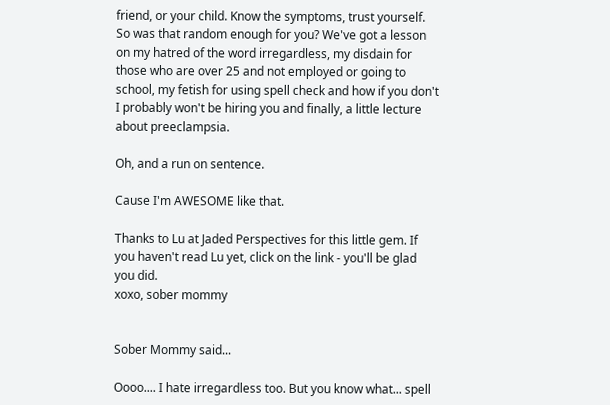friend, or your child. Know the symptoms, trust yourself.
So was that random enough for you? We've got a lesson on my hatred of the word irregardless, my disdain for those who are over 25 and not employed or going to school, my fetish for using spell check and how if you don't I probably won't be hiring you and finally, a little lecture about preeclampsia.

Oh, and a run on sentence.

Cause I'm AWESOME like that.

Thanks to Lu at Jaded Perspectives for this little gem. If you haven't read Lu yet, click on the link - you'll be glad you did.
xoxo, sober mommy


Sober Mommy said...

Oooo.... I hate irregardless too. But you know what... spell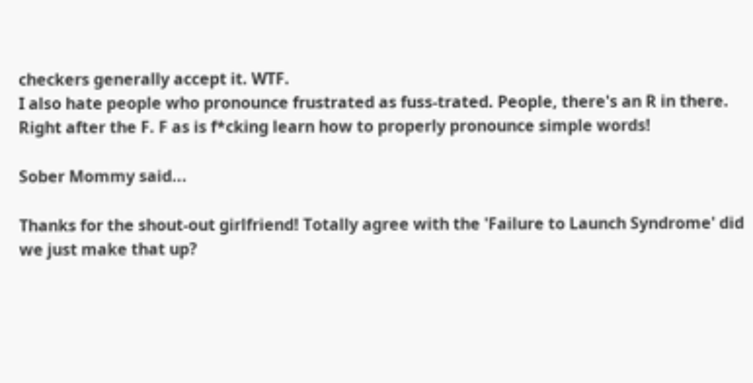checkers generally accept it. WTF.
I also hate people who pronounce frustrated as fuss-trated. People, there's an R in there. Right after the F. F as is f*cking learn how to properly pronounce simple words!

Sober Mommy said...

Thanks for the shout-out girlfriend! Totally agree with the 'Failure to Launch Syndrome' did we just make that up?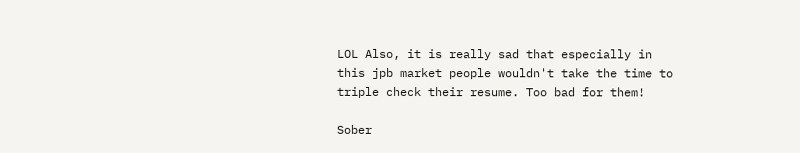LOL Also, it is really sad that especially in this jpb market people wouldn't take the time to triple check their resume. Too bad for them!

Sober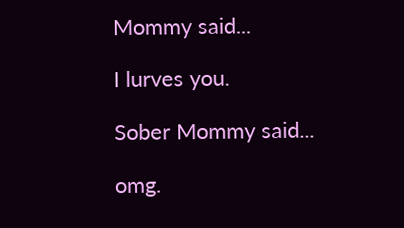Mommy said...

I lurves you.

Sober Mommy said...

omg.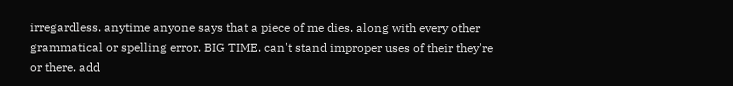irregardless. anytime anyone says that a piece of me dies. along with every other grammatical or spelling error. BIG TIME. can't stand improper uses of their they're or there. add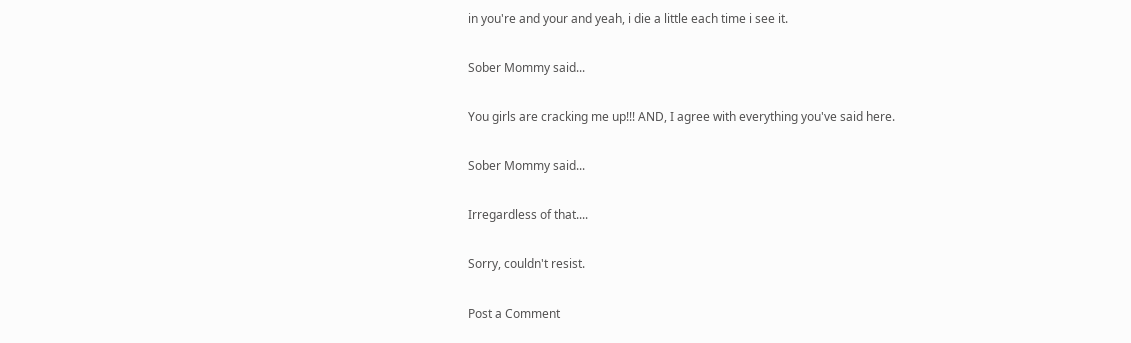in you're and your and yeah, i die a little each time i see it.

Sober Mommy said...

You girls are cracking me up!!! AND, I agree with everything you've said here.

Sober Mommy said...

Irregardless of that....

Sorry, couldn't resist.

Post a Comment